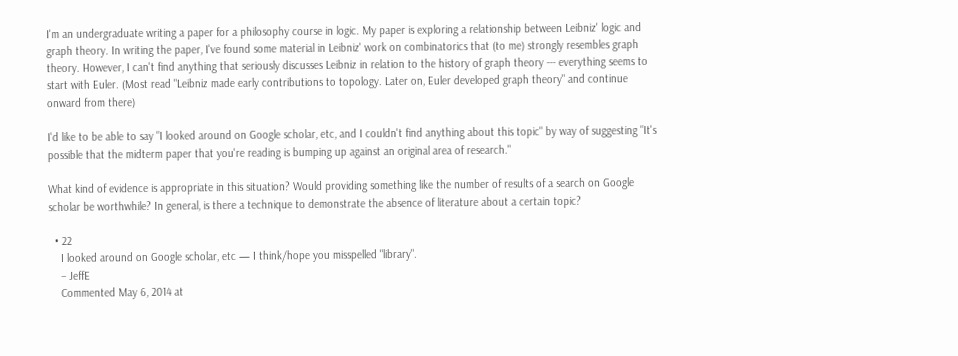I'm an undergraduate writing a paper for a philosophy course in logic. My paper is exploring a relationship between Leibniz' logic and graph theory. In writing the paper, I've found some material in Leibniz' work on combinatorics that (to me) strongly resembles graph theory. However, I can't find anything that seriously discusses Leibniz in relation to the history of graph theory --- everything seems to start with Euler. (Most read "Leibniz made early contributions to topology. Later on, Euler developed graph theory" and continue onward from there)

I'd like to be able to say "I looked around on Google scholar, etc, and I couldn't find anything about this topic" by way of suggesting "It's possible that the midterm paper that you're reading is bumping up against an original area of research."

What kind of evidence is appropriate in this situation? Would providing something like the number of results of a search on Google scholar be worthwhile? In general, is there a technique to demonstrate the absence of literature about a certain topic?

  • 22
    I looked around on Google scholar, etc — I think/hope you misspelled "library".
    – JeffE
    Commented May 6, 2014 at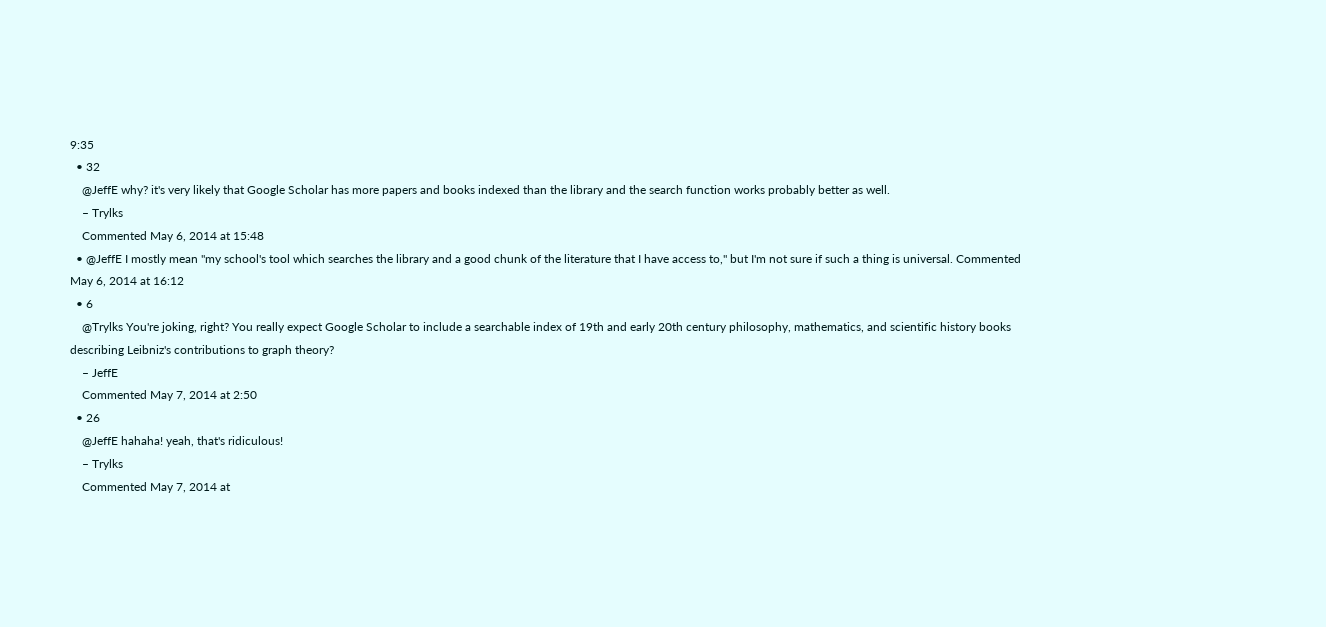9:35
  • 32
    @JeffE why? it's very likely that Google Scholar has more papers and books indexed than the library and the search function works probably better as well.
    – Trylks
    Commented May 6, 2014 at 15:48
  • @JeffE I mostly mean "my school's tool which searches the library and a good chunk of the literature that I have access to," but I'm not sure if such a thing is universal. Commented May 6, 2014 at 16:12
  • 6
    @Trylks You're joking, right? You really expect Google Scholar to include a searchable index of 19th and early 20th century philosophy, mathematics, and scientific history books describing Leibniz's contributions to graph theory?
    – JeffE
    Commented May 7, 2014 at 2:50
  • 26
    @JeffE hahaha! yeah, that's ridiculous!
    – Trylks
    Commented May 7, 2014 at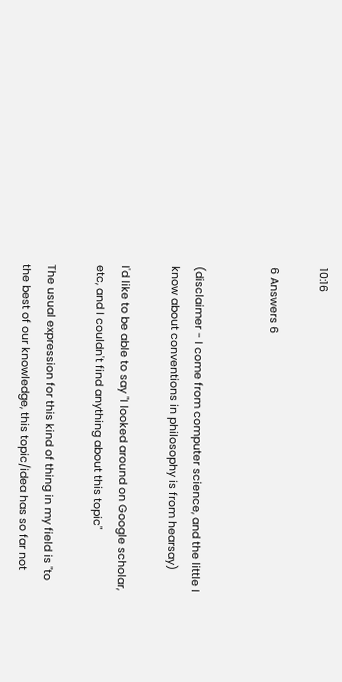10:16

6 Answers 6


(disclaimer - I come from computer science, and the little I know about conventions in philosophy is from hearsay)

I'd like to be able to say "I looked around on Google scholar, etc, and I couldn't find anything about this topic"

The usual expression for this kind of thing in my field is "to the best of our knowledge, this topic/idea has so far not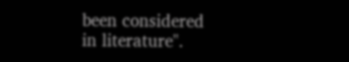been considered in literature".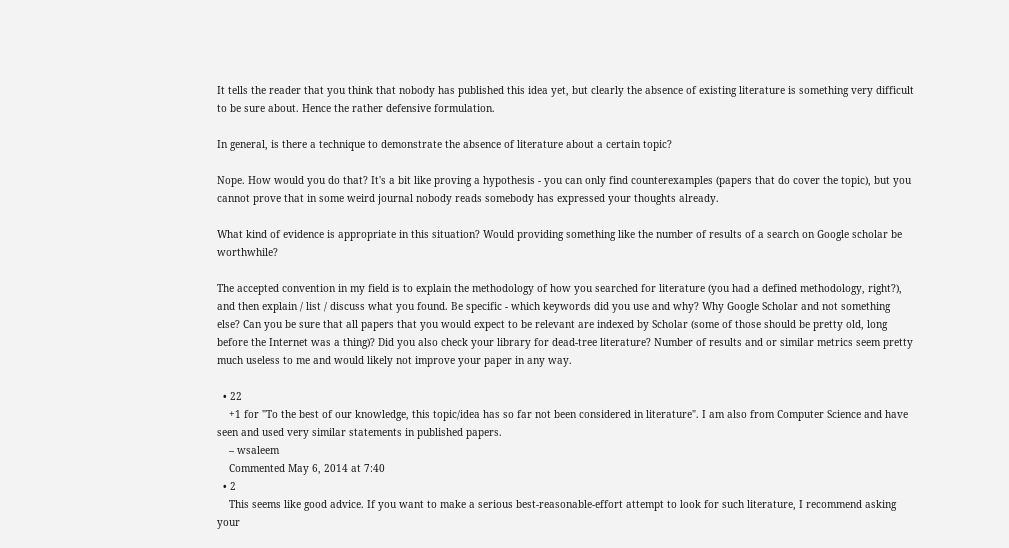It tells the reader that you think that nobody has published this idea yet, but clearly the absence of existing literature is something very difficult to be sure about. Hence the rather defensive formulation.

In general, is there a technique to demonstrate the absence of literature about a certain topic?

Nope. How would you do that? It's a bit like proving a hypothesis - you can only find counterexamples (papers that do cover the topic), but you cannot prove that in some weird journal nobody reads somebody has expressed your thoughts already.

What kind of evidence is appropriate in this situation? Would providing something like the number of results of a search on Google scholar be worthwhile?

The accepted convention in my field is to explain the methodology of how you searched for literature (you had a defined methodology, right?), and then explain / list / discuss what you found. Be specific - which keywords did you use and why? Why Google Scholar and not something else? Can you be sure that all papers that you would expect to be relevant are indexed by Scholar (some of those should be pretty old, long before the Internet was a thing)? Did you also check your library for dead-tree literature? Number of results and or similar metrics seem pretty much useless to me and would likely not improve your paper in any way.

  • 22
    +1 for "To the best of our knowledge, this topic/idea has so far not been considered in literature". I am also from Computer Science and have seen and used very similar statements in published papers.
    – wsaleem
    Commented May 6, 2014 at 7:40
  • 2
    This seems like good advice. If you want to make a serious best-reasonable-effort attempt to look for such literature, I recommend asking your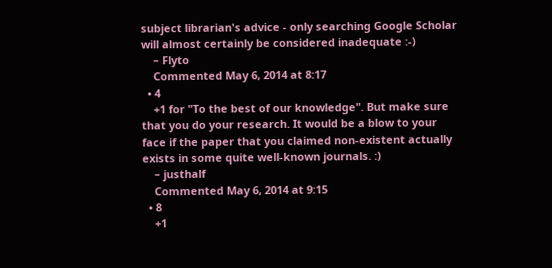subject librarian's advice - only searching Google Scholar will almost certainly be considered inadequate :-)
    – Flyto
    Commented May 6, 2014 at 8:17
  • 4
    +1 for "To the best of our knowledge". But make sure that you do your research. It would be a blow to your face if the paper that you claimed non-existent actually exists in some quite well-known journals. :)
    – justhalf
    Commented May 6, 2014 at 9:15
  • 8
    +1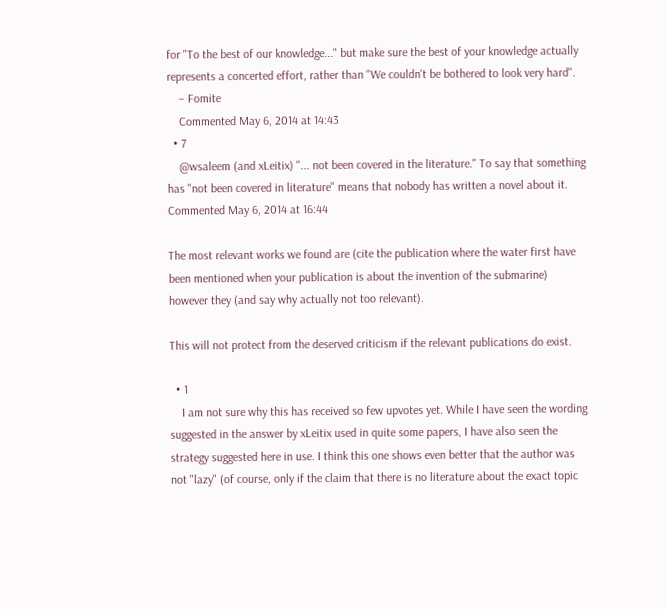for "To the best of our knowledge..." but make sure the best of your knowledge actually represents a concerted effort, rather than "We couldn't be bothered to look very hard".
    – Fomite
    Commented May 6, 2014 at 14:43
  • 7
    @wsaleem (and xLeitix) "... not been covered in the literature." To say that something has "not been covered in literature" means that nobody has written a novel about it. Commented May 6, 2014 at 16:44

The most relevant works we found are (cite the publication where the water first have been mentioned when your publication is about the invention of the submarine) however they (and say why actually not too relevant).

This will not protect from the deserved criticism if the relevant publications do exist.

  • 1
    I am not sure why this has received so few upvotes yet. While I have seen the wording suggested in the answer by xLeitix used in quite some papers, I have also seen the strategy suggested here in use. I think this one shows even better that the author was not "lazy" (of course, only if the claim that there is no literature about the exact topic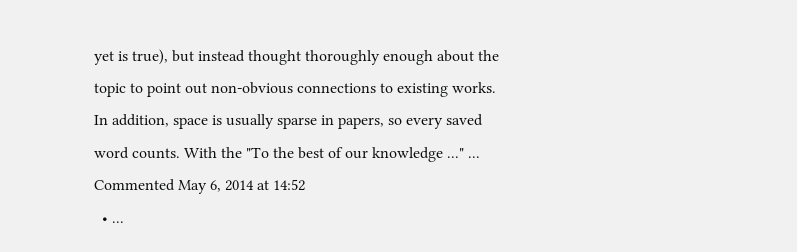yet is true), but instead thought thoroughly enough about the topic to point out non-obvious connections to existing works. In addition, space is usually sparse in papers, so every saved word counts. With the "To the best of our knowledge ..." ... Commented May 6, 2014 at 14:52
  • ...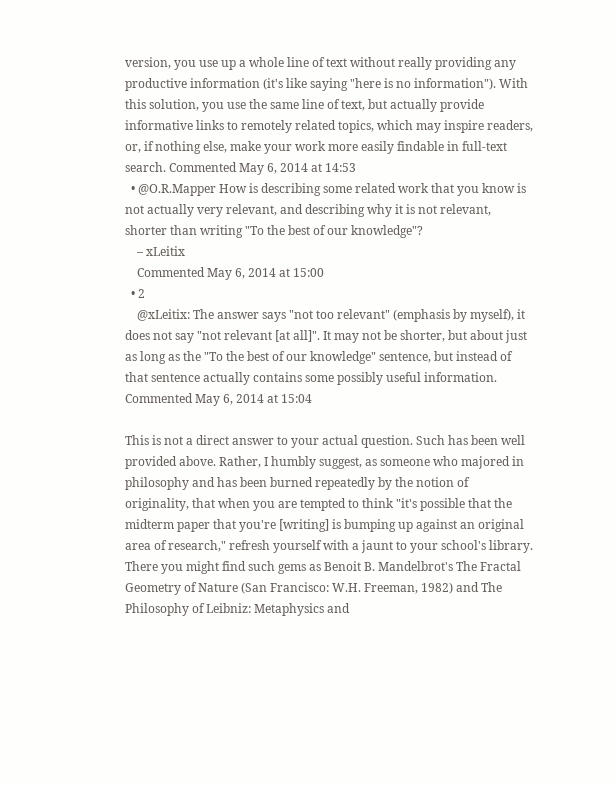version, you use up a whole line of text without really providing any productive information (it's like saying "here is no information"). With this solution, you use the same line of text, but actually provide informative links to remotely related topics, which may inspire readers, or, if nothing else, make your work more easily findable in full-text search. Commented May 6, 2014 at 14:53
  • @O.R.Mapper How is describing some related work that you know is not actually very relevant, and describing why it is not relevant, shorter than writing "To the best of our knowledge"?
    – xLeitix
    Commented May 6, 2014 at 15:00
  • 2
    @xLeitix: The answer says "not too relevant" (emphasis by myself), it does not say "not relevant [at all]". It may not be shorter, but about just as long as the "To the best of our knowledge" sentence, but instead of that sentence actually contains some possibly useful information. Commented May 6, 2014 at 15:04

This is not a direct answer to your actual question. Such has been well provided above. Rather, I humbly suggest, as someone who majored in philosophy and has been burned repeatedly by the notion of originality, that when you are tempted to think "it's possible that the midterm paper that you're [writing] is bumping up against an original area of research," refresh yourself with a jaunt to your school's library. There you might find such gems as Benoit B. Mandelbrot's The Fractal Geometry of Nature (San Francisco: W.H. Freeman, 1982) and The Philosophy of Leibniz: Metaphysics and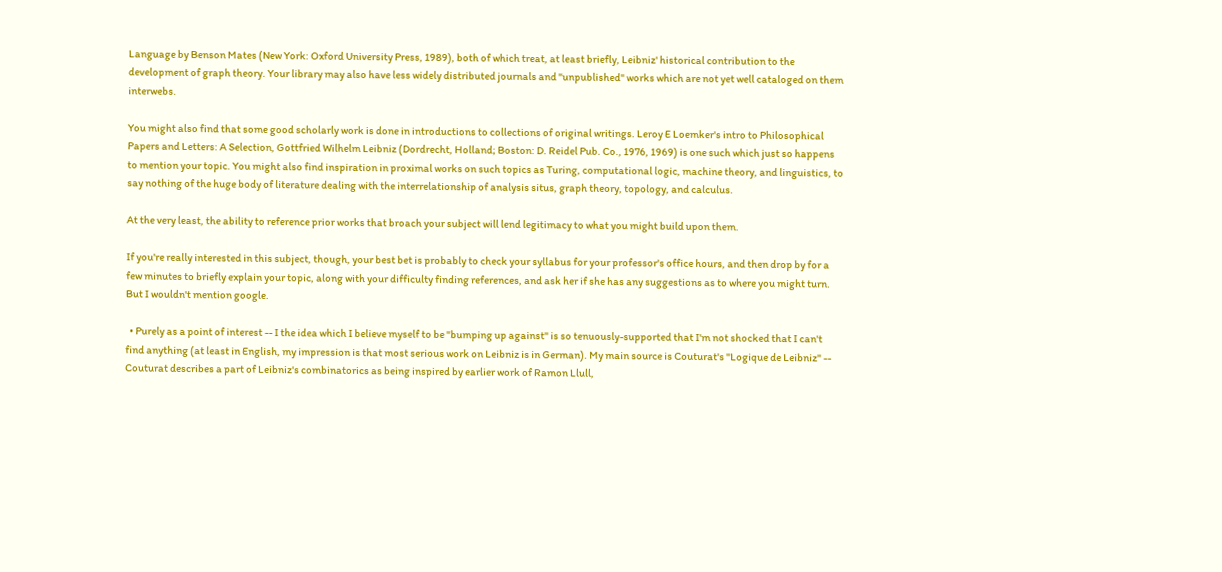Language by Benson Mates (New York: Oxford University Press, 1989), both of which treat, at least briefly, Leibniz' historical contribution to the development of graph theory. Your library may also have less widely distributed journals and "unpublished" works which are not yet well cataloged on them interwebs.

You might also find that some good scholarly work is done in introductions to collections of original writings. Leroy E Loemker's intro to Philosophical Papers and Letters: A Selection, Gottfried Wilhelm Leibniz (Dordrecht, Holland; Boston: D. Reidel Pub. Co., 1976, 1969) is one such which just so happens to mention your topic. You might also find inspiration in proximal works on such topics as Turing, computational logic, machine theory, and linguistics, to say nothing of the huge body of literature dealing with the interrelationship of analysis situs, graph theory, topology, and calculus.

At the very least, the ability to reference prior works that broach your subject will lend legitimacy to what you might build upon them.

If you're really interested in this subject, though, your best bet is probably to check your syllabus for your professor's office hours, and then drop by for a few minutes to briefly explain your topic, along with your difficulty finding references, and ask her if she has any suggestions as to where you might turn. But I wouldn't mention google.

  • Purely as a point of interest -- I the idea which I believe myself to be "bumping up against" is so tenuously-supported that I'm not shocked that I can't find anything (at least in English, my impression is that most serious work on Leibniz is in German). My main source is Couturat's "Logique de Leibniz" -- Couturat describes a part of Leibniz's combinatorics as being inspired by earlier work of Ramon Llull,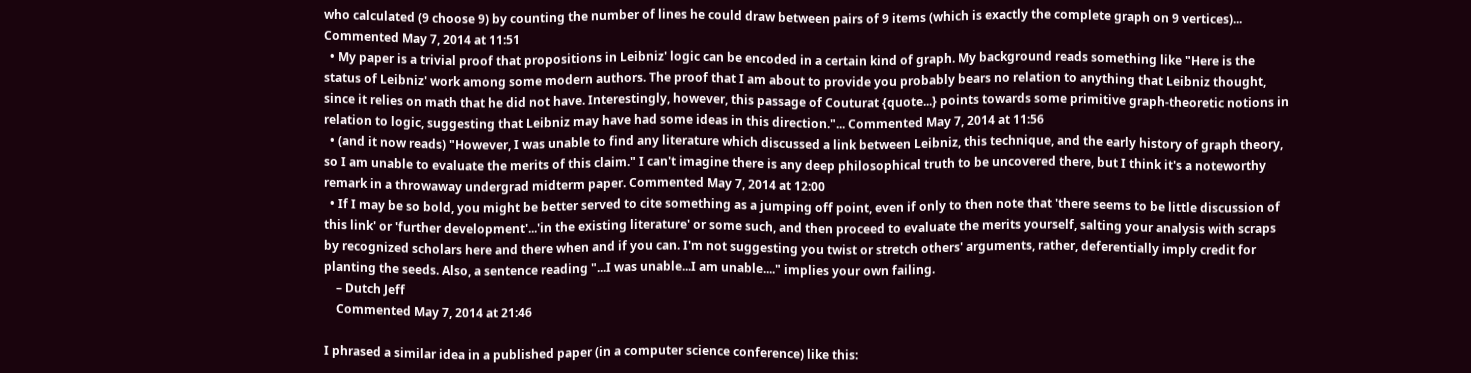who calculated (9 choose 9) by counting the number of lines he could draw between pairs of 9 items (which is exactly the complete graph on 9 vertices)... Commented May 7, 2014 at 11:51
  • My paper is a trivial proof that propositions in Leibniz' logic can be encoded in a certain kind of graph. My background reads something like "Here is the status of Leibniz' work among some modern authors. The proof that I am about to provide you probably bears no relation to anything that Leibniz thought, since it relies on math that he did not have. Interestingly, however, this passage of Couturat {quote...} points towards some primitive graph-theoretic notions in relation to logic, suggesting that Leibniz may have had some ideas in this direction."... Commented May 7, 2014 at 11:56
  • (and it now reads) "However, I was unable to find any literature which discussed a link between Leibniz, this technique, and the early history of graph theory, so I am unable to evaluate the merits of this claim." I can't imagine there is any deep philosophical truth to be uncovered there, but I think it's a noteworthy remark in a throwaway undergrad midterm paper. Commented May 7, 2014 at 12:00
  • If I may be so bold, you might be better served to cite something as a jumping off point, even if only to then note that 'there seems to be little discussion of this link' or 'further development'...'in the existing literature' or some such, and then proceed to evaluate the merits yourself, salting your analysis with scraps by recognized scholars here and there when and if you can. I'm not suggesting you twist or stretch others' arguments, rather, deferentially imply credit for planting the seeds. Also, a sentence reading "...I was unable...I am unable...." implies your own failing.
    – Dutch Jeff
    Commented May 7, 2014 at 21:46

I phrased a similar idea in a published paper (in a computer science conference) like this: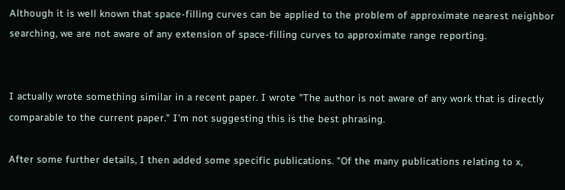Although it is well known that space-filling curves can be applied to the problem of approximate nearest neighbor searching, we are not aware of any extension of space-filling curves to approximate range reporting.


I actually wrote something similar in a recent paper. I wrote "The author is not aware of any work that is directly comparable to the current paper." I'm not suggesting this is the best phrasing.

After some further details, I then added some specific publications. "Of the many publications relating to x,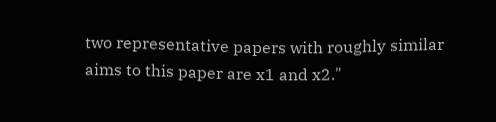two representative papers with roughly similar aims to this paper are x1 and x2."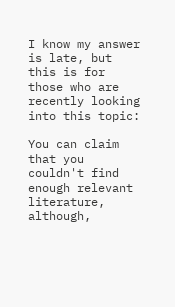I know my answer is late, but this is for those who are recently looking into this topic:

You can claim that you couldn't find enough relevant literature, although,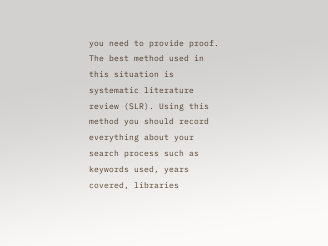you need to provide proof. The best method used in this situation is systematic literature review (SLR). Using this method you should record everything about your search process such as keywords used, years covered, libraries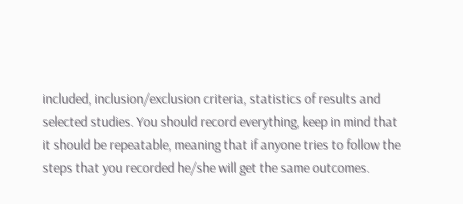included, inclusion/exclusion criteria, statistics of results and selected studies. You should record everything, keep in mind that it should be repeatable, meaning that if anyone tries to follow the steps that you recorded he/she will get the same outcomes.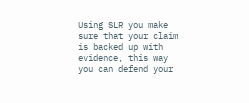Using SLR you make sure that your claim is backed up with evidence, this way you can defend your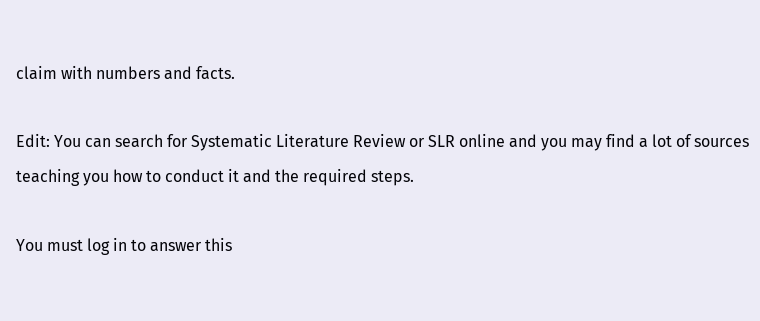claim with numbers and facts.

Edit: You can search for Systematic Literature Review or SLR online and you may find a lot of sources teaching you how to conduct it and the required steps.

You must log in to answer this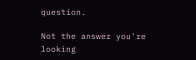question.

Not the answer you're looking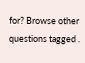for? Browse other questions tagged .